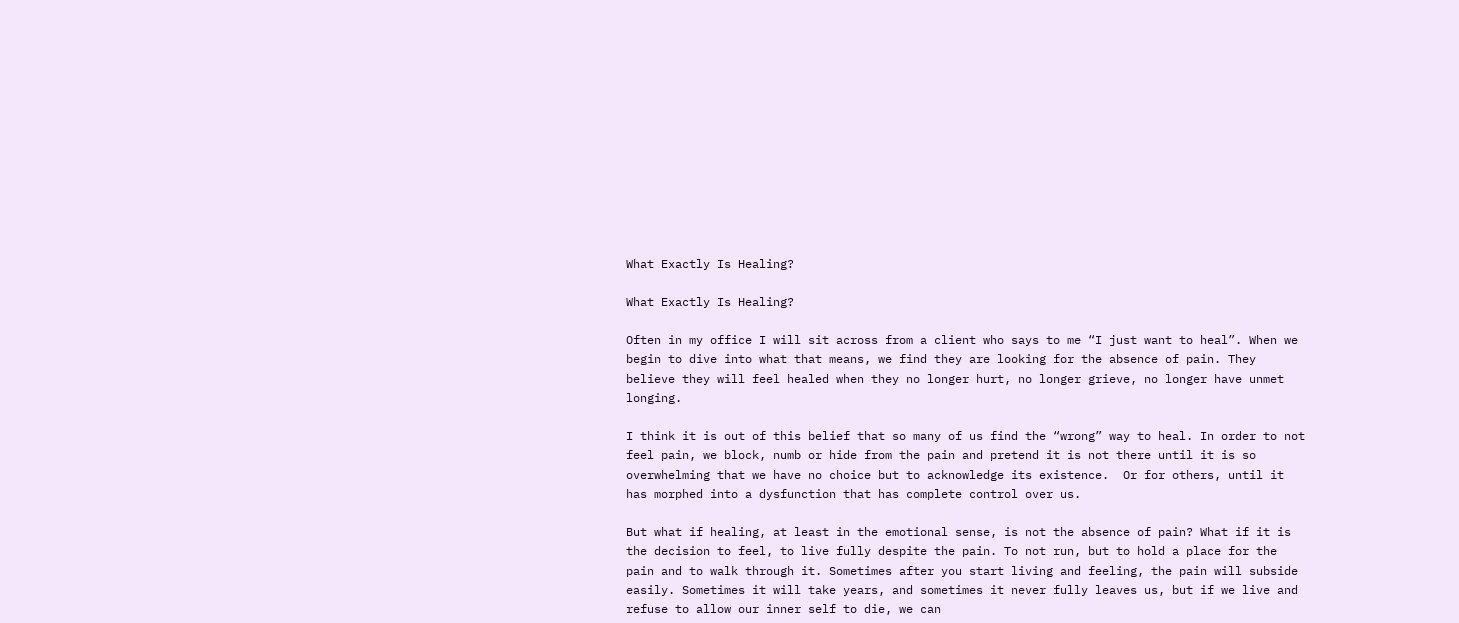What Exactly Is Healing?

What Exactly Is Healing?

Often in my office I will sit across from a client who says to me “I just want to heal”. When we begin to dive into what that means, we find they are looking for the absence of pain. They believe they will feel healed when they no longer hurt, no longer grieve, no longer have unmet longing.

I think it is out of this belief that so many of us find the “wrong” way to heal. In order to not feel pain, we block, numb or hide from the pain and pretend it is not there until it is so overwhelming that we have no choice but to acknowledge its existence.  Or for others, until it has morphed into a dysfunction that has complete control over us.

But what if healing, at least in the emotional sense, is not the absence of pain? What if it is the decision to feel, to live fully despite the pain. To not run, but to hold a place for the pain and to walk through it. Sometimes after you start living and feeling, the pain will subside easily. Sometimes it will take years, and sometimes it never fully leaves us, but if we live and refuse to allow our inner self to die, we can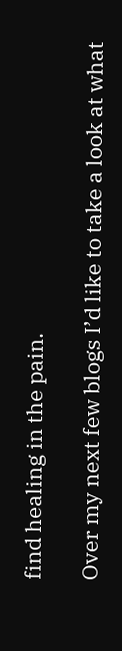find healing in the pain.

Over my next few blogs I’d like to take a look at what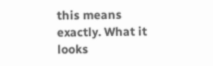this means exactly. What it looks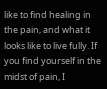like to find healing in the pain, and what it looks like to live fully. If you find yourself in the midst of pain, I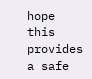hope this provides a safe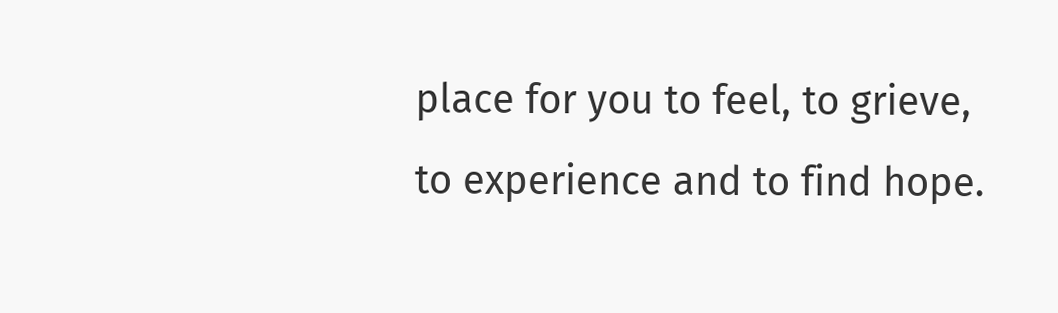place for you to feel, to grieve, to experience and to find hope.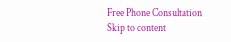Free Phone Consultation
Skip to content